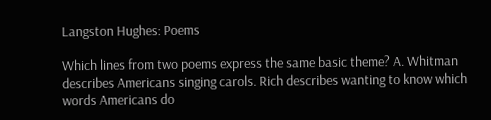Langston Hughes: Poems

Which lines from two poems express the same basic theme? A. Whitman describes Americans singing carols. Rich describes wanting to know which words Americans do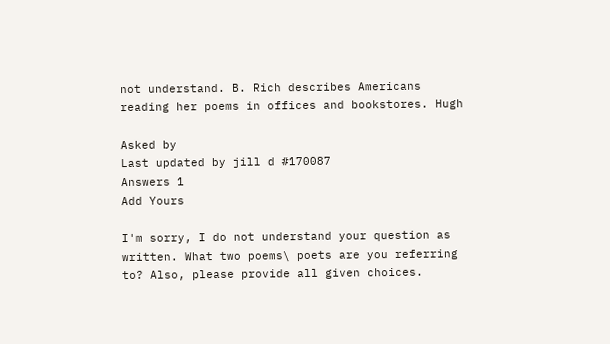not understand. B. Rich describes Americans reading her poems in offices and bookstores. Hugh

Asked by
Last updated by jill d #170087
Answers 1
Add Yours

I'm sorry, I do not understand your question as written. What two poems\ poets are you referring to? Also, please provide all given choices.